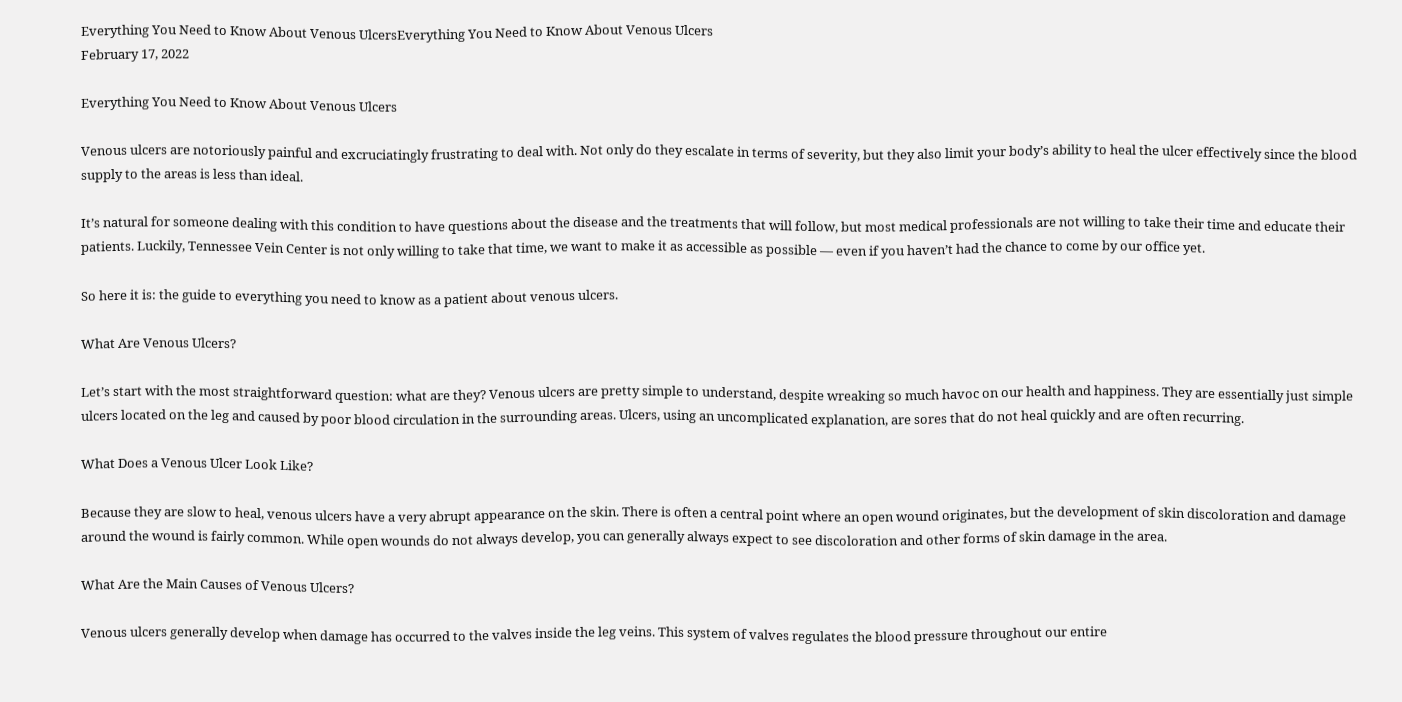Everything You Need to Know About Venous UlcersEverything You Need to Know About Venous Ulcers
February 17, 2022

Everything You Need to Know About Venous Ulcers

Venous ulcers are notoriously painful and excruciatingly frustrating to deal with. Not only do they escalate in terms of severity, but they also limit your body’s ability to heal the ulcer effectively since the blood supply to the areas is less than ideal.

It’s natural for someone dealing with this condition to have questions about the disease and the treatments that will follow, but most medical professionals are not willing to take their time and educate their patients. Luckily, Tennessee Vein Center is not only willing to take that time, we want to make it as accessible as possible — even if you haven’t had the chance to come by our office yet.

So here it is: the guide to everything you need to know as a patient about venous ulcers.

What Are Venous Ulcers?

Let’s start with the most straightforward question: what are they? Venous ulcers are pretty simple to understand, despite wreaking so much havoc on our health and happiness. They are essentially just simple ulcers located on the leg and caused by poor blood circulation in the surrounding areas. Ulcers, using an uncomplicated explanation, are sores that do not heal quickly and are often recurring.

What Does a Venous Ulcer Look Like?

Because they are slow to heal, venous ulcers have a very abrupt appearance on the skin. There is often a central point where an open wound originates, but the development of skin discoloration and damage around the wound is fairly common. While open wounds do not always develop, you can generally always expect to see discoloration and other forms of skin damage in the area.

What Are the Main Causes of Venous Ulcers?

Venous ulcers generally develop when damage has occurred to the valves inside the leg veins. This system of valves regulates the blood pressure throughout our entire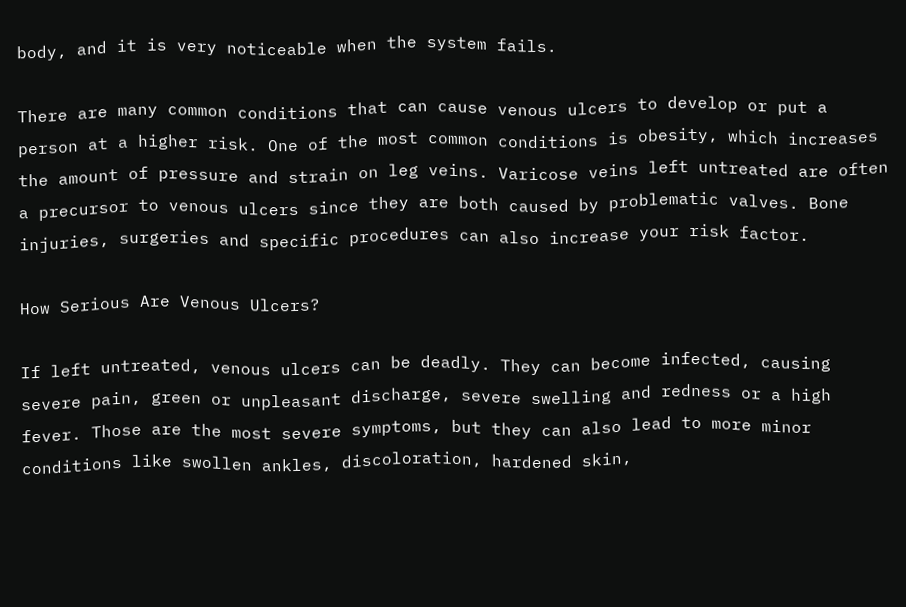body, and it is very noticeable when the system fails.

There are many common conditions that can cause venous ulcers to develop or put a person at a higher risk. One of the most common conditions is obesity, which increases the amount of pressure and strain on leg veins. Varicose veins left untreated are often a precursor to venous ulcers since they are both caused by problematic valves. Bone injuries, surgeries and specific procedures can also increase your risk factor.

How Serious Are Venous Ulcers?

If left untreated, venous ulcers can be deadly. They can become infected, causing severe pain, green or unpleasant discharge, severe swelling and redness or a high fever. Those are the most severe symptoms, but they can also lead to more minor conditions like swollen ankles, discoloration, hardened skin,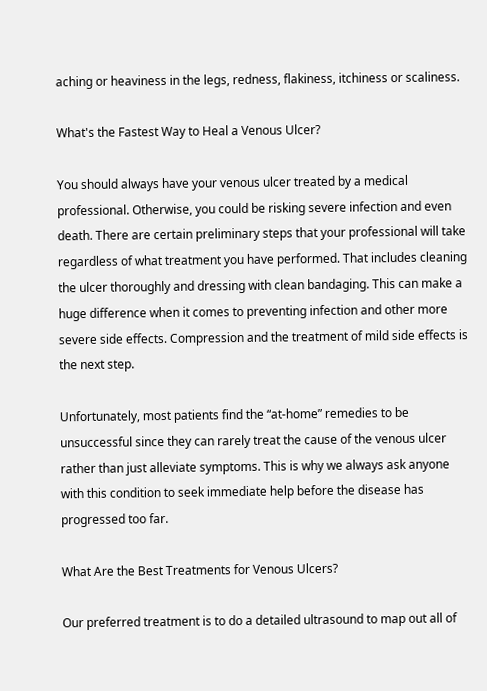aching or heaviness in the legs, redness, flakiness, itchiness or scaliness.

What's the Fastest Way to Heal a Venous Ulcer?

You should always have your venous ulcer treated by a medical professional. Otherwise, you could be risking severe infection and even death. There are certain preliminary steps that your professional will take regardless of what treatment you have performed. That includes cleaning the ulcer thoroughly and dressing with clean bandaging. This can make a huge difference when it comes to preventing infection and other more severe side effects. Compression and the treatment of mild side effects is the next step.

Unfortunately, most patients find the “at-home” remedies to be unsuccessful since they can rarely treat the cause of the venous ulcer rather than just alleviate symptoms. This is why we always ask anyone with this condition to seek immediate help before the disease has progressed too far.

What Are the Best Treatments for Venous Ulcers?

Our preferred treatment is to do a detailed ultrasound to map out all of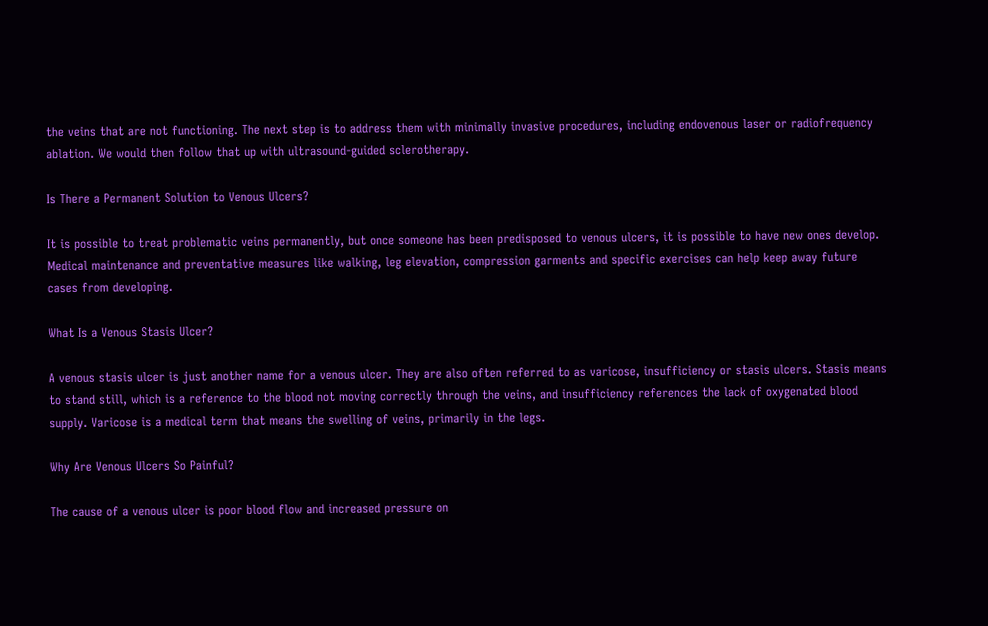the veins that are not functioning. The next step is to address them with minimally invasive procedures, including endovenous laser or radiofrequency ablation. We would then follow that up with ultrasound-guided sclerotherapy.

Is There a Permanent Solution to Venous Ulcers?

It is possible to treat problematic veins permanently, but once someone has been predisposed to venous ulcers, it is possible to have new ones develop. Medical maintenance and preventative measures like walking, leg elevation, compression garments and specific exercises can help keep away future cases from developing.

What Is a Venous Stasis Ulcer?

A venous stasis ulcer is just another name for a venous ulcer. They are also often referred to as varicose, insufficiency or stasis ulcers. Stasis means to stand still, which is a reference to the blood not moving correctly through the veins, and insufficiency references the lack of oxygenated blood supply. Varicose is a medical term that means the swelling of veins, primarily in the legs.

Why Are Venous Ulcers So Painful?

The cause of a venous ulcer is poor blood flow and increased pressure on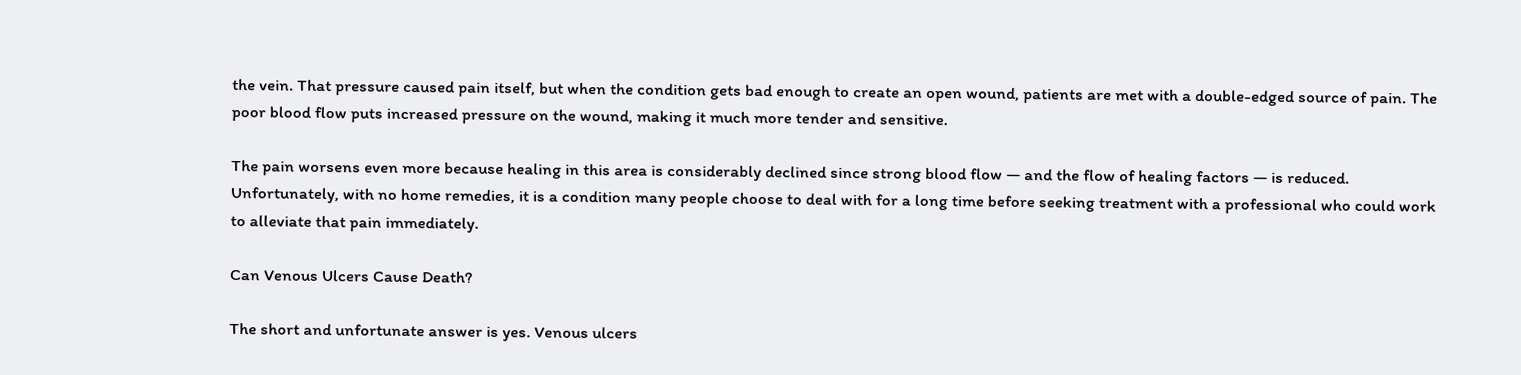the vein. That pressure caused pain itself, but when the condition gets bad enough to create an open wound, patients are met with a double-edged source of pain. The poor blood flow puts increased pressure on the wound, making it much more tender and sensitive.

The pain worsens even more because healing in this area is considerably declined since strong blood flow — and the flow of healing factors — is reduced. Unfortunately, with no home remedies, it is a condition many people choose to deal with for a long time before seeking treatment with a professional who could work to alleviate that pain immediately.

Can Venous Ulcers Cause Death?

The short and unfortunate answer is yes. Venous ulcers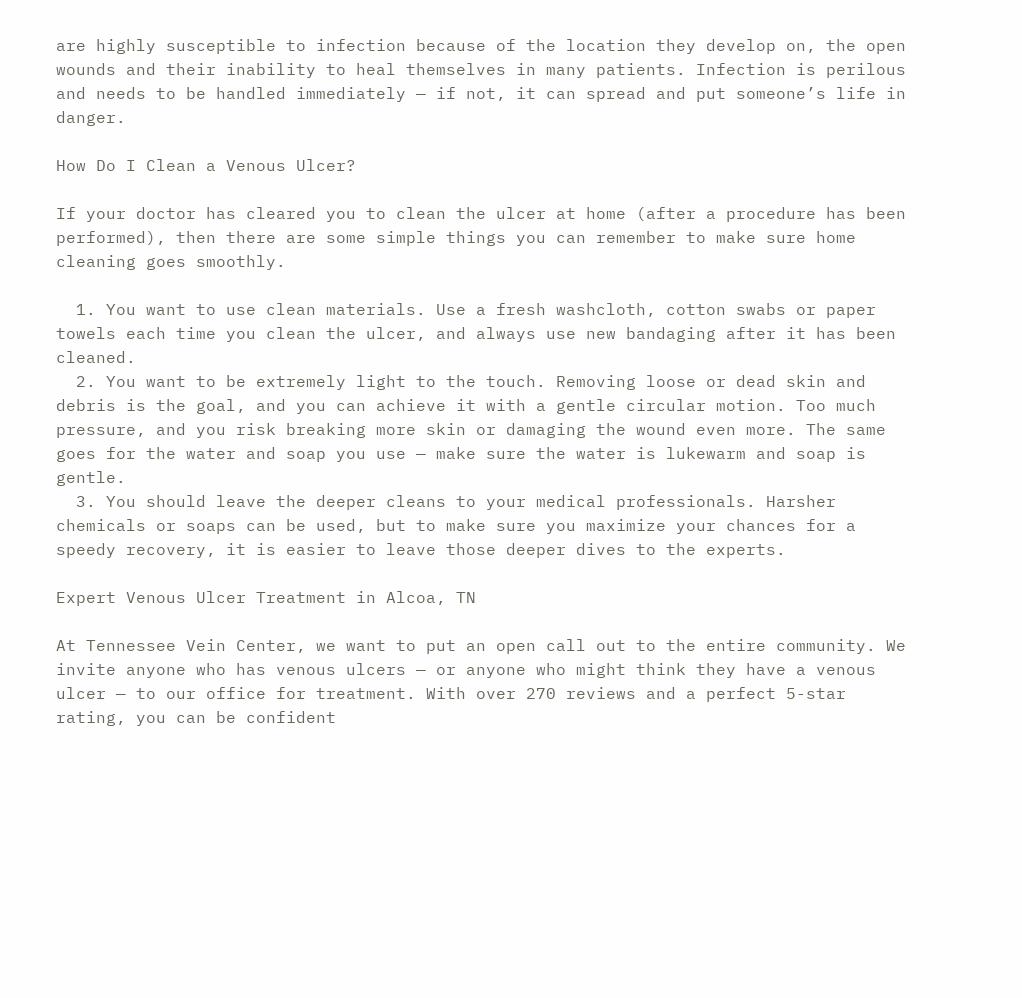are highly susceptible to infection because of the location they develop on, the open wounds and their inability to heal themselves in many patients. Infection is perilous and needs to be handled immediately — if not, it can spread and put someone’s life in danger.

How Do I Clean a Venous Ulcer?

If your doctor has cleared you to clean the ulcer at home (after a procedure has been performed), then there are some simple things you can remember to make sure home cleaning goes smoothly.

  1. You want to use clean materials. Use a fresh washcloth, cotton swabs or paper towels each time you clean the ulcer, and always use new bandaging after it has been cleaned.
  2. You want to be extremely light to the touch. Removing loose or dead skin and debris is the goal, and you can achieve it with a gentle circular motion. Too much pressure, and you risk breaking more skin or damaging the wound even more. The same goes for the water and soap you use — make sure the water is lukewarm and soap is gentle.
  3. You should leave the deeper cleans to your medical professionals. Harsher chemicals or soaps can be used, but to make sure you maximize your chances for a speedy recovery, it is easier to leave those deeper dives to the experts.

Expert Venous Ulcer Treatment in Alcoa, TN

At Tennessee Vein Center, we want to put an open call out to the entire community. We invite anyone who has venous ulcers — or anyone who might think they have a venous ulcer — to our office for treatment. With over 270 reviews and a perfect 5-star rating, you can be confident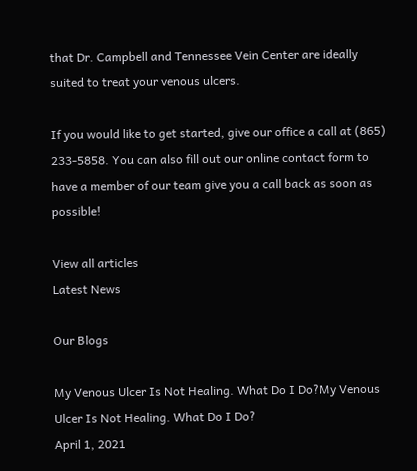that Dr. Campbell and Tennessee Vein Center are ideally suited to treat your venous ulcers.

If you would like to get started, give our office a call at (865) 233-5858. You can also fill out our online contact form to have a member of our team give you a call back as soon as possible!

View all articles
Latest News

Our Blogs

My Venous Ulcer Is Not Healing. What Do I Do?My Venous Ulcer Is Not Healing. What Do I Do?
April 1, 2021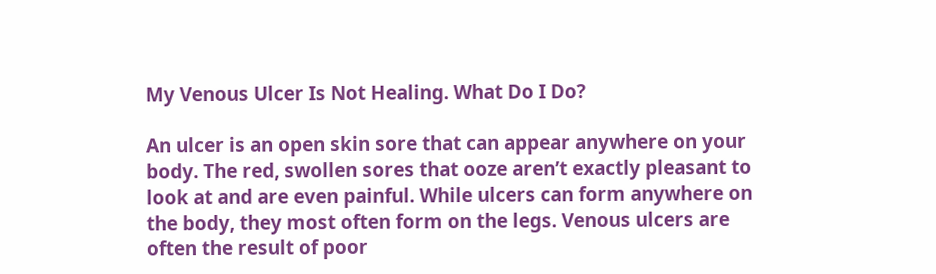My Venous Ulcer Is Not Healing. What Do I Do?

An ulcer is an open skin sore that can appear anywhere on your body. The red, swollen sores that ooze aren’t exactly pleasant to look at and are even painful. While ulcers can form anywhere on the body, they most often form on the legs. Venous ulcers are often the result of poor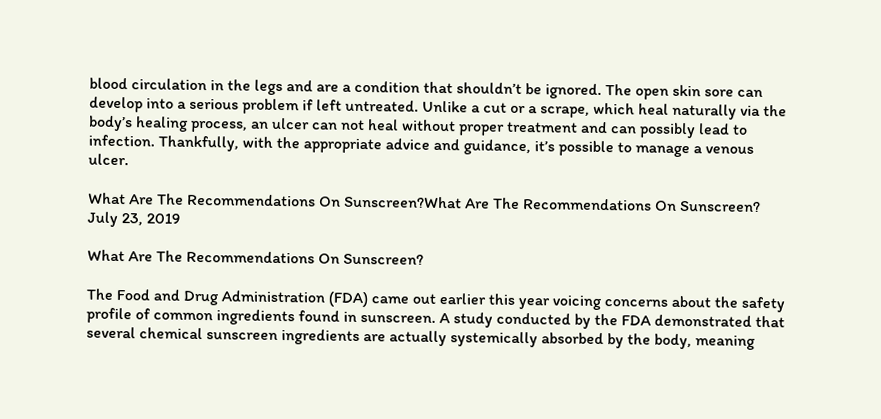blood circulation in the legs and are a condition that shouldn’t be ignored. The open skin sore can develop into a serious problem if left untreated. Unlike a cut or a scrape, which heal naturally via the body’s healing process, an ulcer can not heal without proper treatment and can possibly lead to infection. Thankfully, with the appropriate advice and guidance, it’s possible to manage a venous ulcer.

What Are The Recommendations On Sunscreen?What Are The Recommendations On Sunscreen?
July 23, 2019

What Are The Recommendations On Sunscreen?

The Food and Drug Administration (FDA) came out earlier this year voicing concerns about the safety profile of common ingredients found in sunscreen. A study conducted by the FDA demonstrated that several chemical sunscreen ingredients are actually systemically absorbed by the body, meaning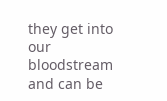they get into our bloodstream and can be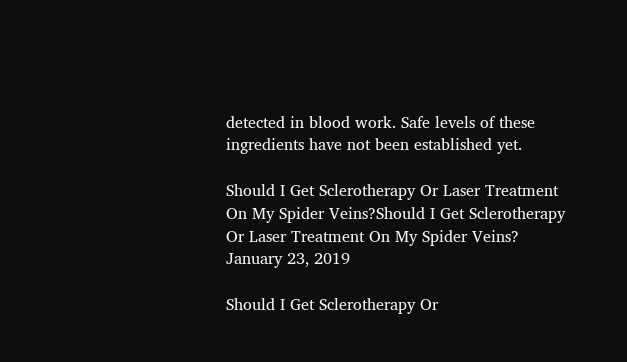detected in blood work. Safe levels of these ingredients have not been established yet.

Should I Get Sclerotherapy Or Laser Treatment On My Spider Veins?Should I Get Sclerotherapy Or Laser Treatment On My Spider Veins?
January 23, 2019

Should I Get Sclerotherapy Or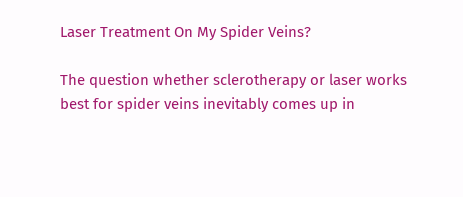Laser Treatment On My Spider Veins?

The question whether sclerotherapy or laser works best for spider veins inevitably comes up in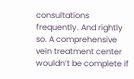consultations frequently. And rightly so. A comprehensive vein treatment center wouldn’t be complete if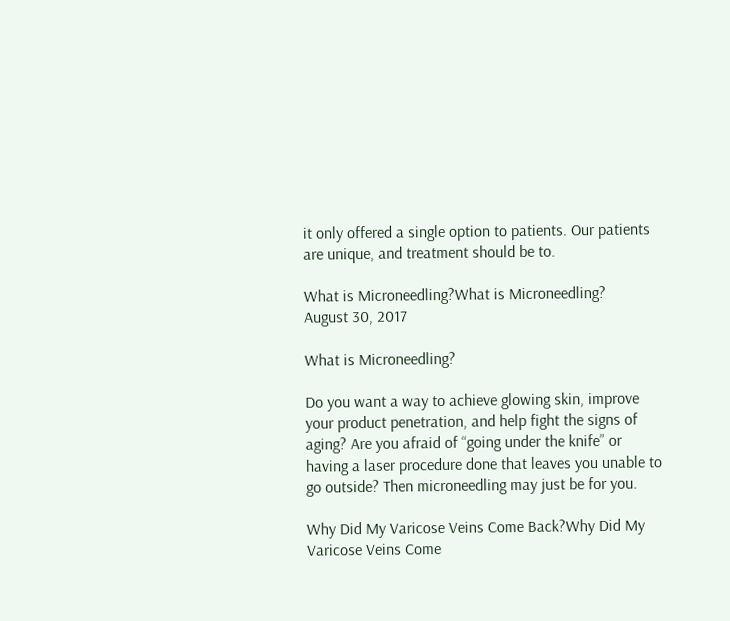it only offered a single option to patients. Our patients are unique, and treatment should be to.

What is Microneedling?What is Microneedling?
August 30, 2017

What is Microneedling?

Do you want a way to achieve glowing skin, improve your product penetration, and help fight the signs of aging? Are you afraid of “going under the knife” or having a laser procedure done that leaves you unable to go outside? Then microneedling may just be for you.

Why Did My Varicose Veins Come Back?Why Did My Varicose Veins Come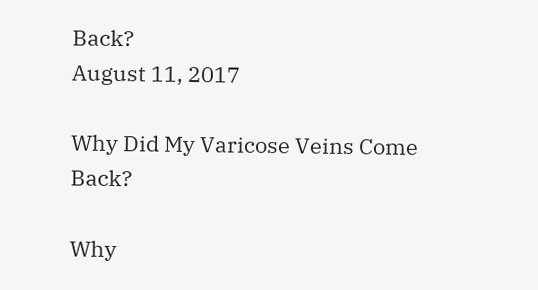Back?
August 11, 2017

Why Did My Varicose Veins Come Back?

Why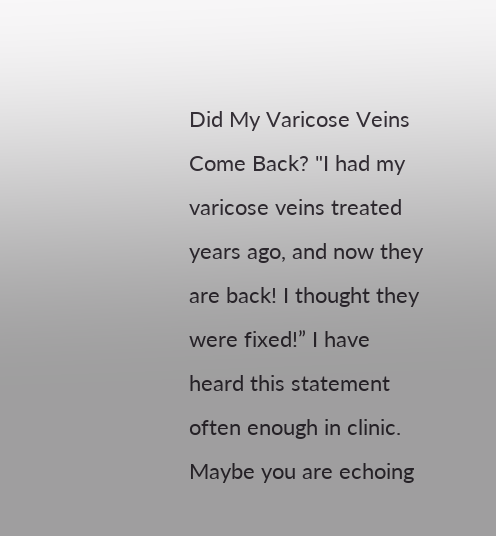Did My Varicose Veins Come Back? "I had my varicose veins treated years ago, and now they are back! I thought they were fixed!” I have heard this statement often enough in clinic. Maybe you are echoing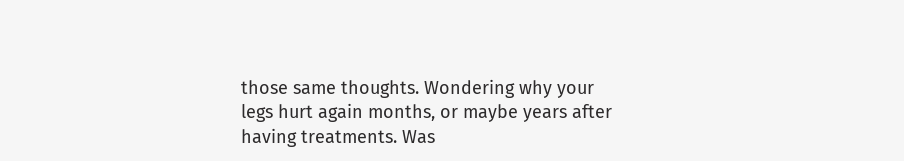those same thoughts. Wondering why your legs hurt again months, or maybe years after having treatments. Was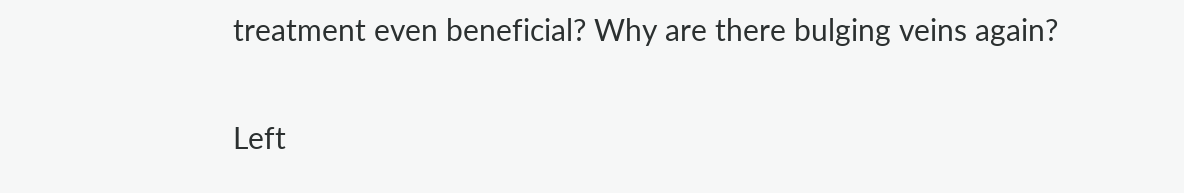treatment even beneficial? Why are there bulging veins again?

Left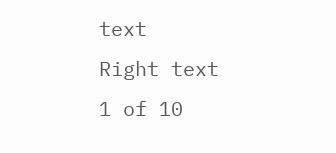text
Right text
1 of 10